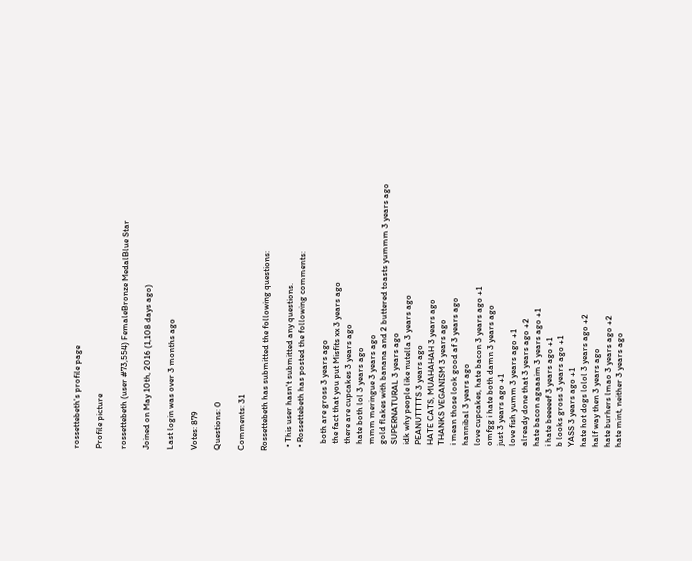rossettebeth's profile page

Profile picture

rossettebeth (user #73,554) FemaleBronze MedalBlue Star

Joined on May 10th, 2016 (1,108 days ago)

Last login was over 3 months ago

Votes: 879

Questions: 0

Comments: 31

Rossettebeth has submitted the following questions:

  • This user hasn't submitted any questions.
  • Rossettebeth has posted the following comments:

    both are gross 3 years ago
    the fact that you put Misfits xx 3 years ago
    there are cupcakes 3 years ago
    hate both lol 3 years ago
    mmm meringue 3 years ago
    gold flakes with banana and 2 buttered toasts yummm 3 years ago
    SUPERNATURAL 3 years ago
    idk why people like nutella 3 years ago
    PEANUTTTTS 3 years ago
    HATE CATS, MUAHAHAH 3 years ago
    THANKS VEGANISM 3 years ago
    i mean those look good af 3 years ago
    hannibal 3 years ago
    love cupcakes, hate bacon 3 years ago +1
    omfgg i hate both damn 3 years ago
    just 3 years ago +1
    love fish yumm 3 years ago +1
    already done that 3 years ago +2
    hate bacon agaaaim 3 years ago +1
    i hate beeeeef 3 years ago +1
    b looks gross 3 years ago +1
    YASS 3 years ago +1
    hate hot dogs lolol 3 years ago +2
    half way then 3 years ago
    hate burhers lmao 3 years ago +2
    hate mint, neither 3 years ago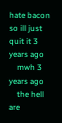hate bacon so ill just quit it 3 years ago
    mwh 3 years ago
    the hell are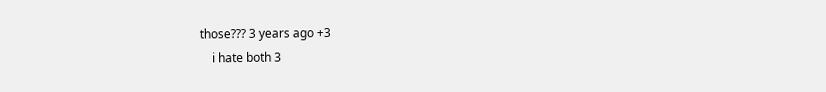those??? 3 years ago +3
    i hate both 3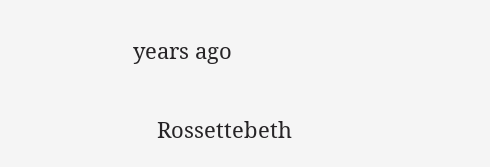years ago

    Rossettebeth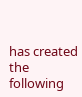has created the following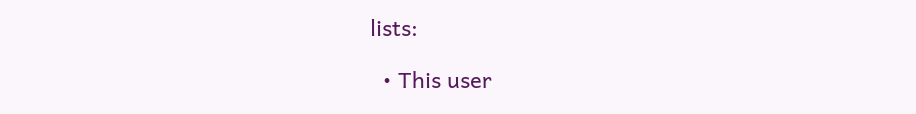lists:

  • This user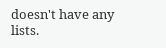doesn't have any lists.